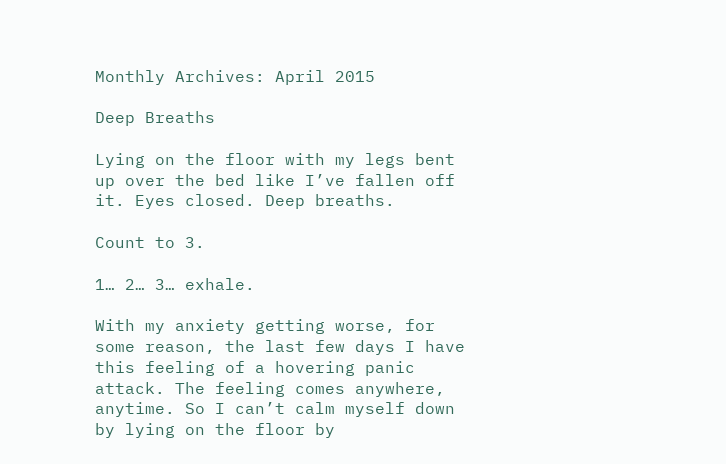Monthly Archives: April 2015

Deep Breaths

Lying on the floor with my legs bent up over the bed like I’ve fallen off it. Eyes closed. Deep breaths.

Count to 3.

1… 2… 3… exhale.

With my anxiety getting worse, for some reason, the last few days I have this feeling of a hovering panic attack. The feeling comes anywhere, anytime. So I can’t calm myself down by lying on the floor by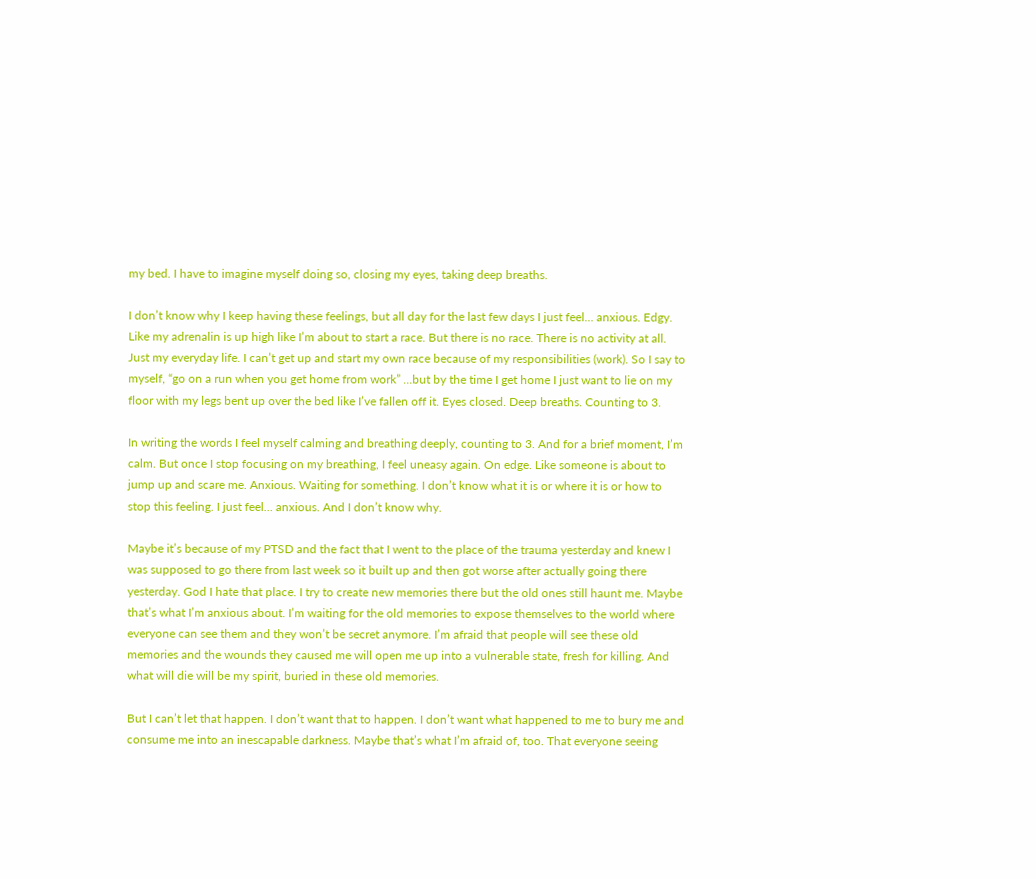my bed. I have to imagine myself doing so, closing my eyes, taking deep breaths.

I don’t know why I keep having these feelings, but all day for the last few days I just feel… anxious. Edgy. Like my adrenalin is up high like I’m about to start a race. But there is no race. There is no activity at all. Just my everyday life. I can’t get up and start my own race because of my responsibilities (work). So I say to myself, “go on a run when you get home from work” …but by the time I get home I just want to lie on my floor with my legs bent up over the bed like I’ve fallen off it. Eyes closed. Deep breaths. Counting to 3.

In writing the words I feel myself calming and breathing deeply, counting to 3. And for a brief moment, I’m calm. But once I stop focusing on my breathing, I feel uneasy again. On edge. Like someone is about to jump up and scare me. Anxious. Waiting for something. I don’t know what it is or where it is or how to stop this feeling. I just feel… anxious. And I don’t know why.

Maybe it’s because of my PTSD and the fact that I went to the place of the trauma yesterday and knew I was supposed to go there from last week so it built up and then got worse after actually going there yesterday. God I hate that place. I try to create new memories there but the old ones still haunt me. Maybe that’s what I’m anxious about. I’m waiting for the old memories to expose themselves to the world where everyone can see them and they won’t be secret anymore. I’m afraid that people will see these old memories and the wounds they caused me will open me up into a vulnerable state, fresh for killing. And what will die will be my spirit, buried in these old memories.

But I can’t let that happen. I don’t want that to happen. I don’t want what happened to me to bury me and consume me into an inescapable darkness. Maybe that’s what I’m afraid of, too. That everyone seeing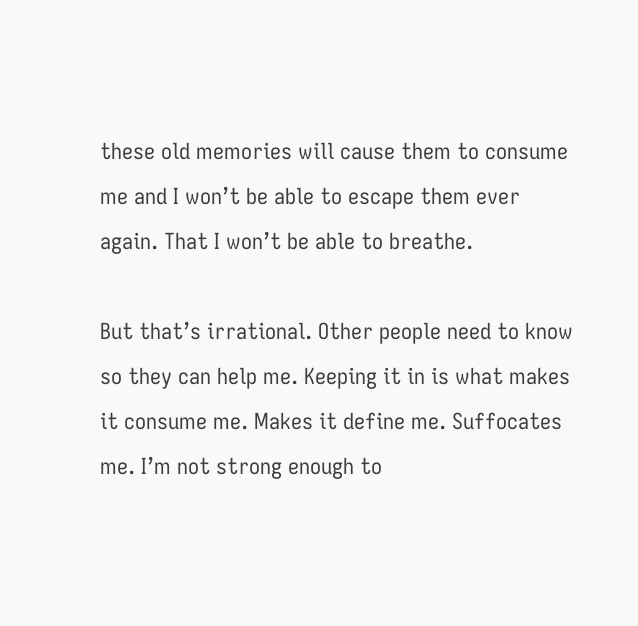these old memories will cause them to consume me and I won’t be able to escape them ever again. That I won’t be able to breathe.

But that’s irrational. Other people need to know so they can help me. Keeping it in is what makes it consume me. Makes it define me. Suffocates me. I’m not strong enough to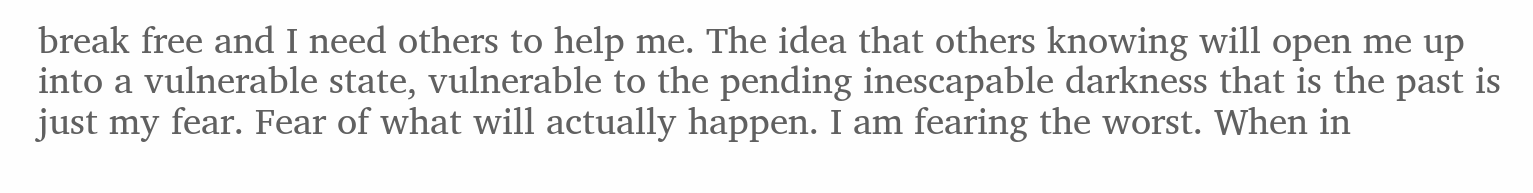break free and I need others to help me. The idea that others knowing will open me up into a vulnerable state, vulnerable to the pending inescapable darkness that is the past is just my fear. Fear of what will actually happen. I am fearing the worst. When in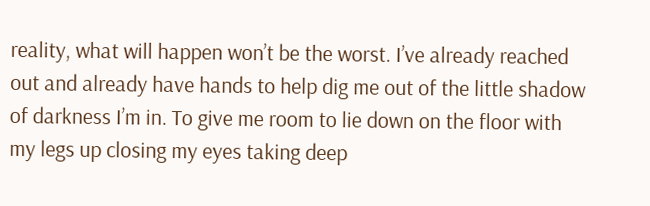reality, what will happen won’t be the worst. I’ve already reached out and already have hands to help dig me out of the little shadow of darkness I’m in. To give me room to lie down on the floor with my legs up closing my eyes taking deep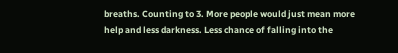breaths. Counting to 3. More people would just mean more help and less darkness. Less chance of falling into the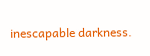inescapable darkness.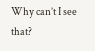Why can’t I see that?